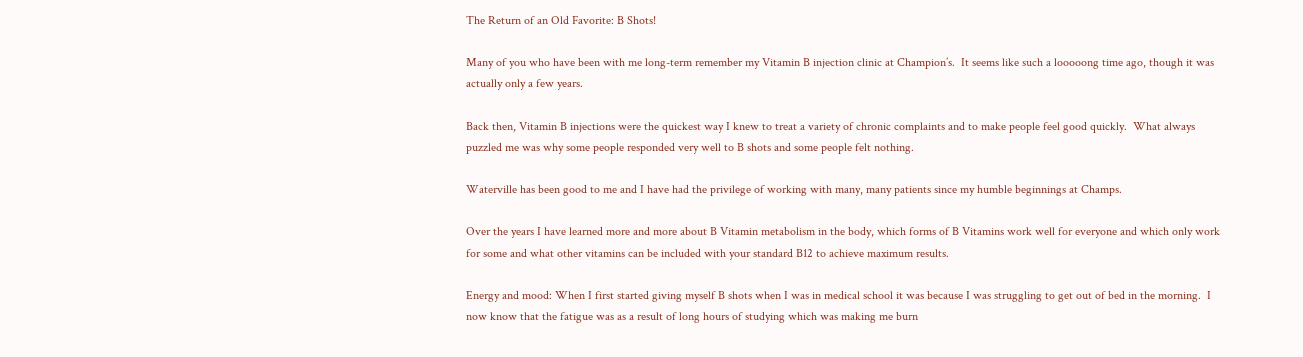The Return of an Old Favorite: B Shots!

Many of you who have been with me long-term remember my Vitamin B injection clinic at Champion’s.  It seems like such a looooong time ago, though it was actually only a few years.

Back then, Vitamin B injections were the quickest way I knew to treat a variety of chronic complaints and to make people feel good quickly.  What always puzzled me was why some people responded very well to B shots and some people felt nothing.

Waterville has been good to me and I have had the privilege of working with many, many patients since my humble beginnings at Champs.

Over the years I have learned more and more about B Vitamin metabolism in the body, which forms of B Vitamins work well for everyone and which only work for some and what other vitamins can be included with your standard B12 to achieve maximum results.

Energy and mood: When I first started giving myself B shots when I was in medical school it was because I was struggling to get out of bed in the morning.  I now know that the fatigue was as a result of long hours of studying which was making me burn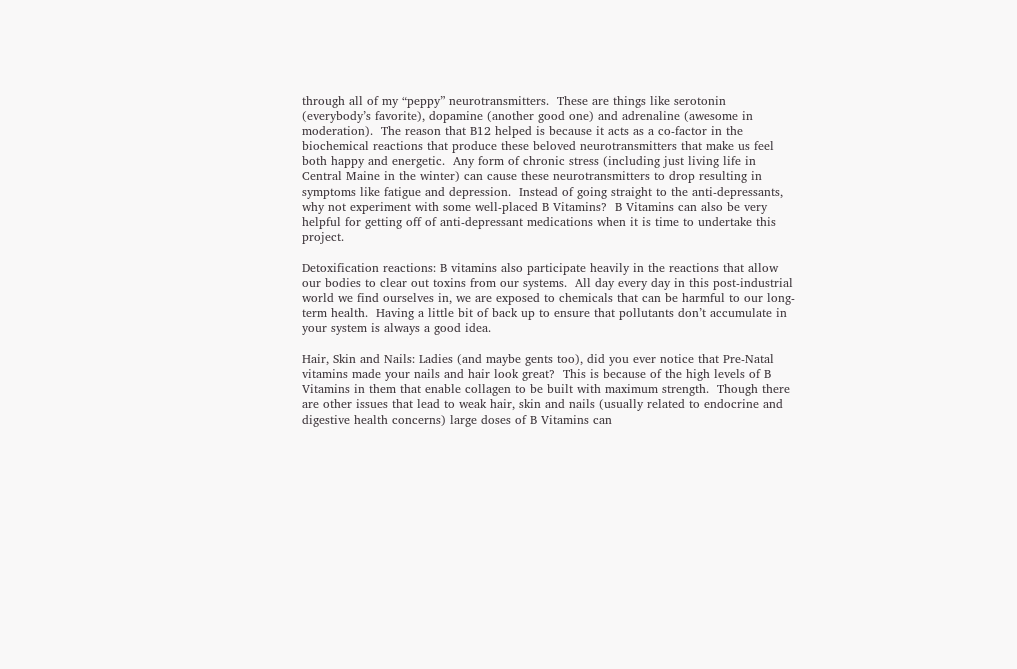through all of my “peppy” neurotransmitters.  These are things like serotonin (everybody’s favorite), dopamine (another good one) and adrenaline (awesome in moderation).  The reason that B12 helped is because it acts as a co-factor in the biochemical reactions that produce these beloved neurotransmitters that make us feel both happy and energetic.  Any form of chronic stress (including just living life in Central Maine in the winter) can cause these neurotransmitters to drop resulting in symptoms like fatigue and depression.  Instead of going straight to the anti-depressants, why not experiment with some well-placed B Vitamins?  B Vitamins can also be very helpful for getting off of anti-depressant medications when it is time to undertake this project.

Detoxification reactions: B vitamins also participate heavily in the reactions that allow our bodies to clear out toxins from our systems.  All day every day in this post-industrial world we find ourselves in, we are exposed to chemicals that can be harmful to our long-term health.  Having a little bit of back up to ensure that pollutants don’t accumulate in your system is always a good idea.

Hair, Skin and Nails: Ladies (and maybe gents too), did you ever notice that Pre-Natal vitamins made your nails and hair look great?  This is because of the high levels of B Vitamins in them that enable collagen to be built with maximum strength.  Though there are other issues that lead to weak hair, skin and nails (usually related to endocrine and digestive health concerns) large doses of B Vitamins can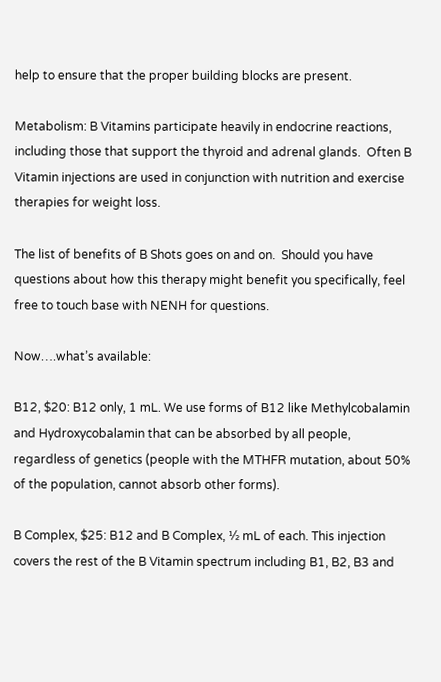help to ensure that the proper building blocks are present.

Metabolism: B Vitamins participate heavily in endocrine reactions, including those that support the thyroid and adrenal glands.  Often B Vitamin injections are used in conjunction with nutrition and exercise therapies for weight loss.

The list of benefits of B Shots goes on and on.  Should you have questions about how this therapy might benefit you specifically, feel free to touch base with NENH for questions.

Now….what’s available:

B12, $20: B12 only, 1 mL. We use forms of B12 like Methylcobalamin and Hydroxycobalamin that can be absorbed by all people, regardless of genetics (people with the MTHFR mutation, about 50% of the population, cannot absorb other forms).

B Complex, $25: B12 and B Complex, ½ mL of each. This injection covers the rest of the B Vitamin spectrum including B1, B2, B3 and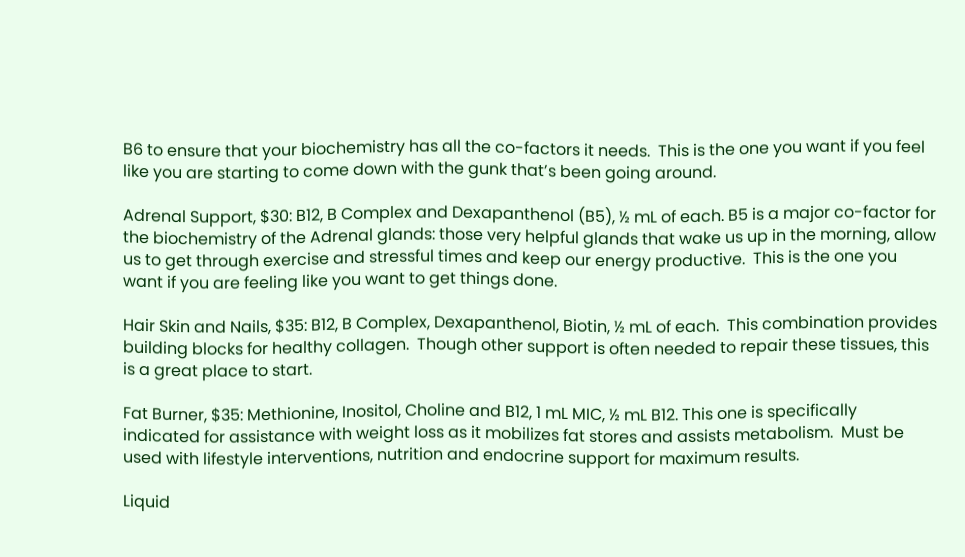B6 to ensure that your biochemistry has all the co-factors it needs.  This is the one you want if you feel like you are starting to come down with the gunk that’s been going around.

Adrenal Support, $30: B12, B Complex and Dexapanthenol (B5), ½ mL of each. B5 is a major co-factor for the biochemistry of the Adrenal glands: those very helpful glands that wake us up in the morning, allow us to get through exercise and stressful times and keep our energy productive.  This is the one you want if you are feeling like you want to get things done.

Hair Skin and Nails, $35: B12, B Complex, Dexapanthenol, Biotin, ½ mL of each.  This combination provides building blocks for healthy collagen.  Though other support is often needed to repair these tissues, this is a great place to start.

Fat Burner, $35: Methionine, Inositol, Choline and B12, 1 mL MIC, ½ mL B12. This one is specifically indicated for assistance with weight loss as it mobilizes fat stores and assists metabolism.  Must be used with lifestyle interventions, nutrition and endocrine support for maximum results.

Liquid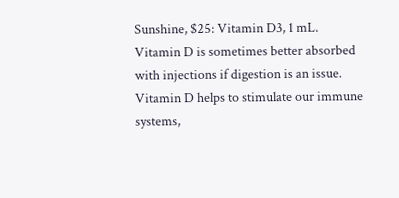Sunshine, $25: Vitamin D3, 1 mL. Vitamin D is sometimes better absorbed with injections if digestion is an issue.  Vitamin D helps to stimulate our immune systems,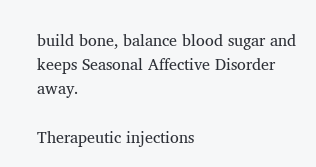build bone, balance blood sugar and keeps Seasonal Affective Disorder away.

Therapeutic injections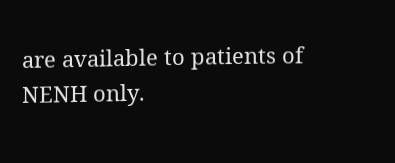are available to patients of NENH only.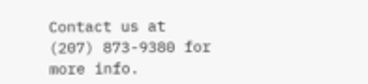Contact us at (207) 873-9380 for more info.